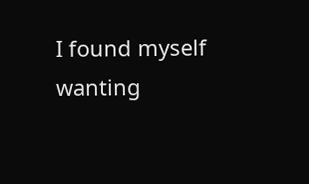I found myself wanting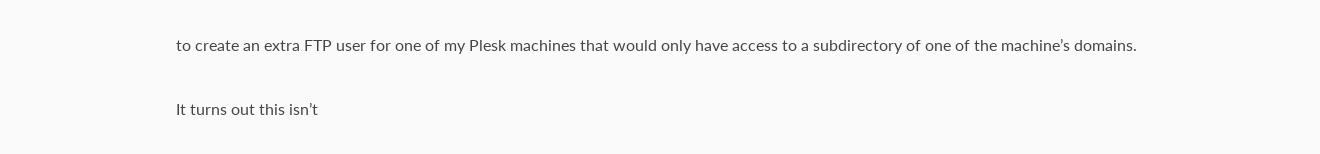to create an extra FTP user for one of my Plesk machines that would only have access to a subdirectory of one of the machine’s domains.

It turns out this isn’t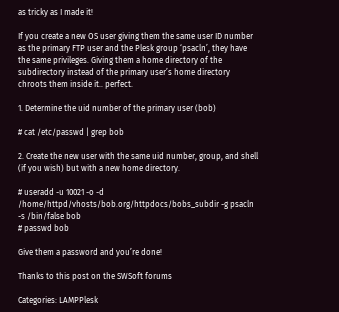as tricky as I made it!

If you create a new OS user giving them the same user ID number as the primary FTP user and the Plesk group ‘psacln’, they have the same privileges. Giving them a home directory of the subdirectory instead of the primary user’s home directory chroots them inside it.. perfect.

1. Determine the uid number of the primary user (bob)

# cat /etc/passwd | grep bob

2. Create the new user with the same uid number, group, and shell (if you wish) but with a new home directory.

# useradd -u 10021 -o -d /home/httpd/vhosts/bob.org/httpdocs/bobs_subdir -g psacln -s /bin/false bob
# passwd bob

Give them a password and you’re done!

Thanks to this post on the SWSoft forums

Categories: LAMPPlesk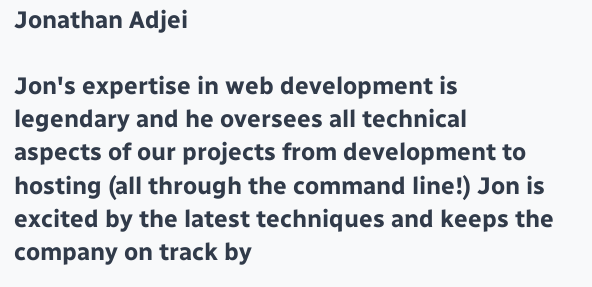Jonathan Adjei

Jon's expertise in web development is legendary and he oversees all technical aspects of our projects from development to hosting (all through the command line!) Jon is excited by the latest techniques and keeps the company on track by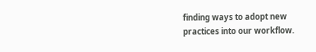finding ways to adopt new practices into our workflow.